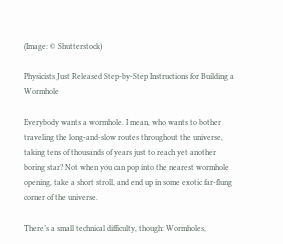(Image: © Shutterstock)

Physicists Just Released Step-by-Step Instructions for Building a Wormhole

Everybody wants a wormhole. I mean, who wants to bother traveling the long-and-slow routes throughout the universe, taking tens of thousands of years just to reach yet another boring star? Not when you can pop into the nearest wormhole opening, take a short stroll, and end up in some exotic far-flung corner of the universe.

There’s a small technical difficulty, though: Wormholes,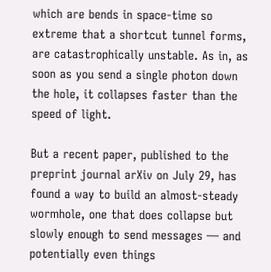which are bends in space-time so extreme that a shortcut tunnel forms, are catastrophically unstable. As in, as soon as you send a single photon down the hole, it collapses faster than the speed of light.

But a recent paper, published to the preprint journal arXiv on July 29, has found a way to build an almost-steady wormhole, one that does collapse but slowly enough to send messages — and potentially even things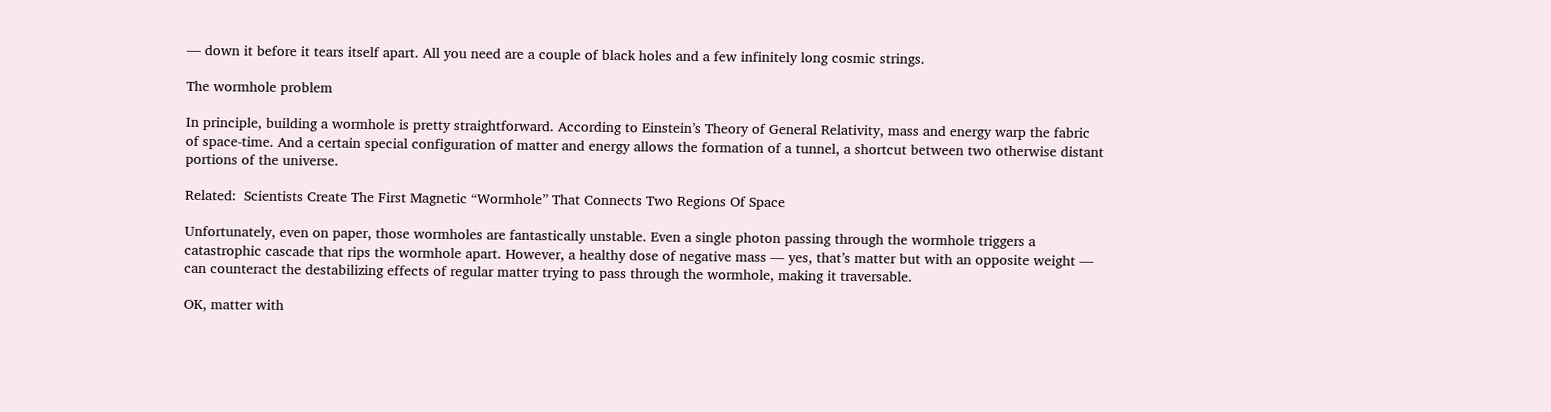— down it before it tears itself apart. All you need are a couple of black holes and a few infinitely long cosmic strings.

The wormhole problem

In principle, building a wormhole is pretty straightforward. According to Einstein’s Theory of General Relativity, mass and energy warp the fabric of space-time. And a certain special configuration of matter and energy allows the formation of a tunnel, a shortcut between two otherwise distant portions of the universe.

Related:  Scientists Create The First Magnetic “Wormhole” That Connects Two Regions Of Space

Unfortunately, even on paper, those wormholes are fantastically unstable. Even a single photon passing through the wormhole triggers a catastrophic cascade that rips the wormhole apart. However, a healthy dose of negative mass — yes, that’s matter but with an opposite weight — can counteract the destabilizing effects of regular matter trying to pass through the wormhole, making it traversable.

OK, matter with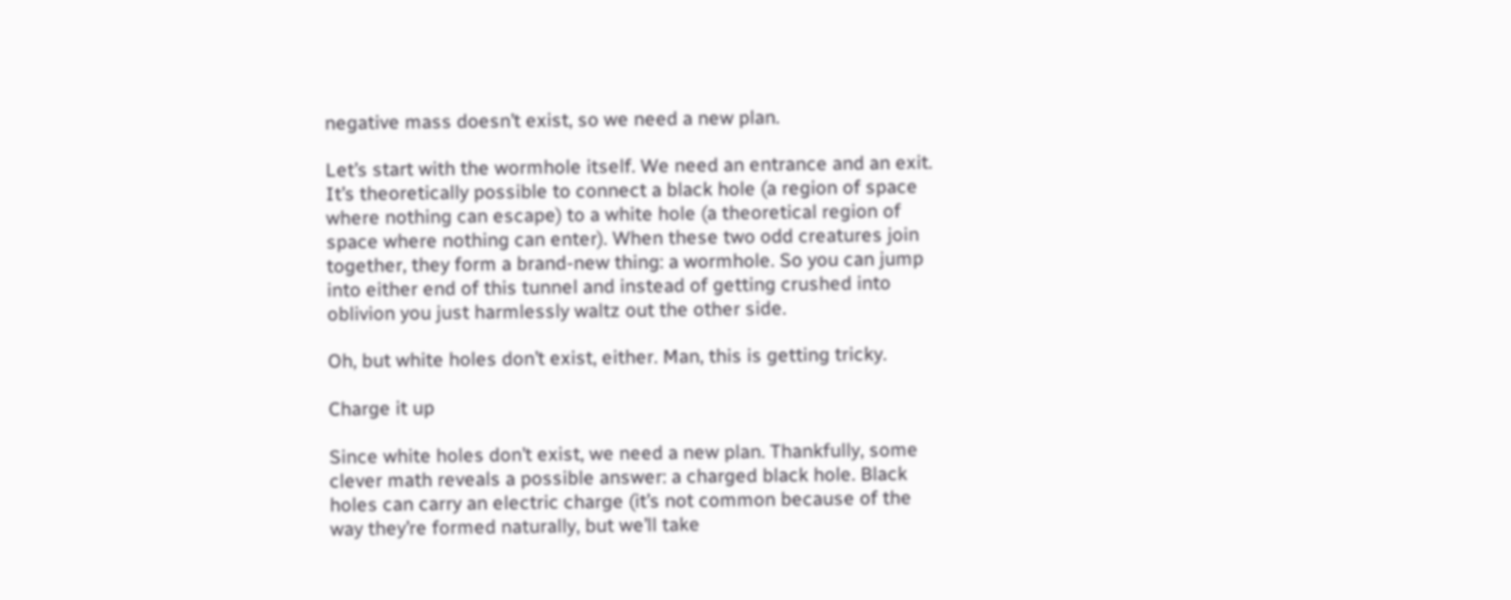negative mass doesn’t exist, so we need a new plan.

Let’s start with the wormhole itself. We need an entrance and an exit. It’s theoretically possible to connect a black hole (a region of space where nothing can escape) to a white hole (a theoretical region of space where nothing can enter). When these two odd creatures join together, they form a brand-new thing: a wormhole. So you can jump into either end of this tunnel and instead of getting crushed into oblivion you just harmlessly waltz out the other side.

Oh, but white holes don’t exist, either. Man, this is getting tricky.

Charge it up

Since white holes don’t exist, we need a new plan. Thankfully, some clever math reveals a possible answer: a charged black hole. Black holes can carry an electric charge (it’s not common because of the way they’re formed naturally, but we’ll take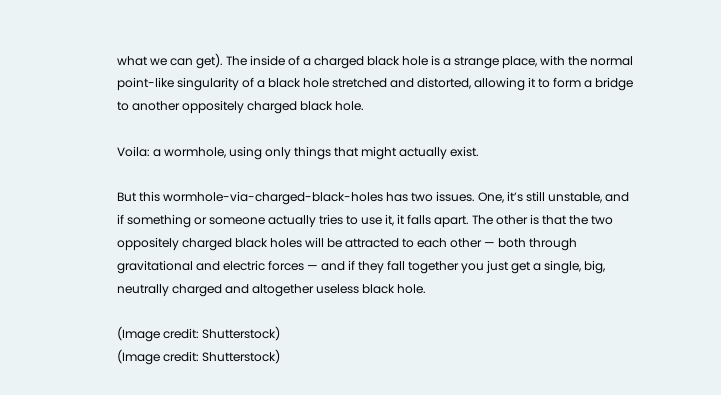what we can get). The inside of a charged black hole is a strange place, with the normal point-like singularity of a black hole stretched and distorted, allowing it to form a bridge to another oppositely charged black hole.

Voila: a wormhole, using only things that might actually exist.

But this wormhole-via-charged-black-holes has two issues. One, it’s still unstable, and if something or someone actually tries to use it, it falls apart. The other is that the two oppositely charged black holes will be attracted to each other — both through gravitational and electric forces — and if they fall together you just get a single, big, neutrally charged and altogether useless black hole.

(Image credit: Shutterstock)
(Image credit: Shutterstock)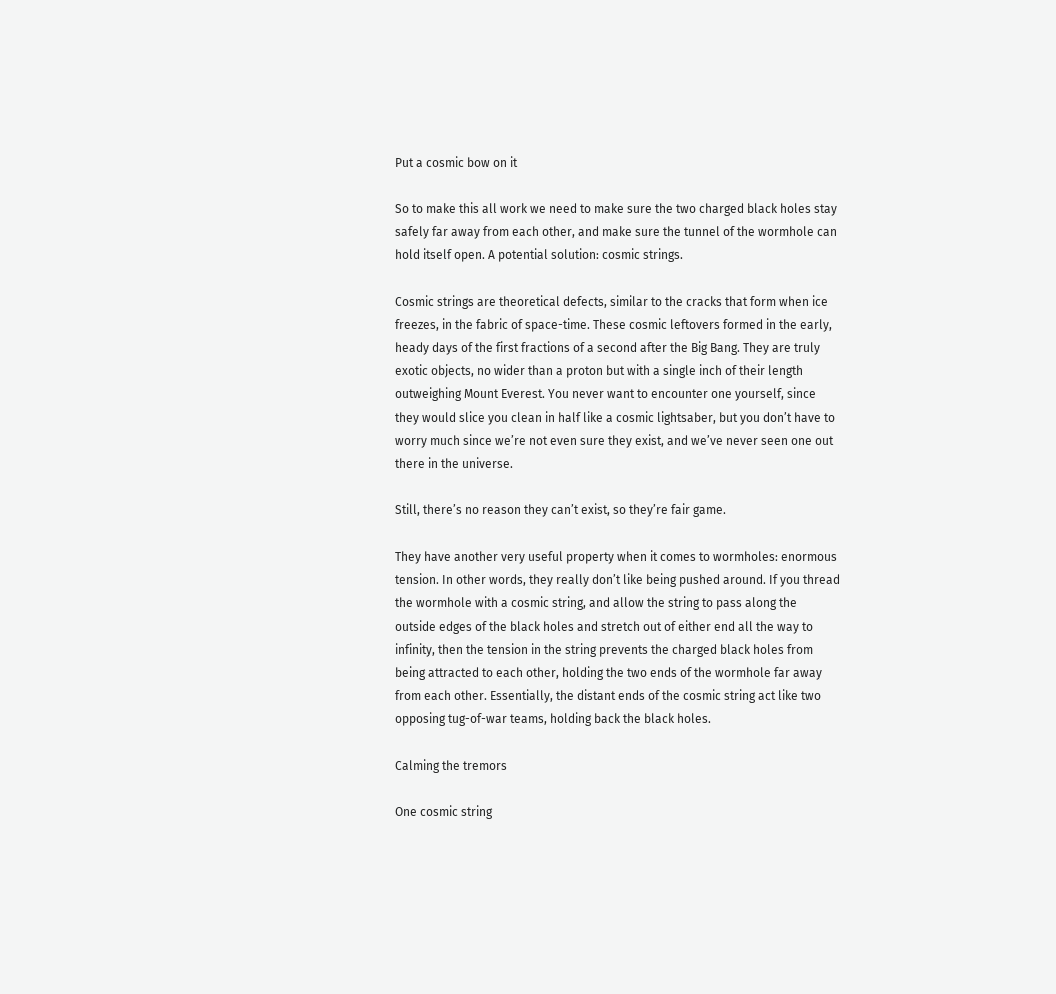Put a cosmic bow on it

So to make this all work we need to make sure the two charged black holes stay safely far away from each other, and make sure the tunnel of the wormhole can hold itself open. A potential solution: cosmic strings.

Cosmic strings are theoretical defects, similar to the cracks that form when ice freezes, in the fabric of space-time. These cosmic leftovers formed in the early, heady days of the first fractions of a second after the Big Bang. They are truly exotic objects, no wider than a proton but with a single inch of their length outweighing Mount Everest. You never want to encounter one yourself, since they would slice you clean in half like a cosmic lightsaber, but you don’t have to worry much since we’re not even sure they exist, and we’ve never seen one out there in the universe.

Still, there’s no reason they can’t exist, so they’re fair game.

They have another very useful property when it comes to wormholes: enormous tension. In other words, they really don’t like being pushed around. If you thread the wormhole with a cosmic string, and allow the string to pass along the outside edges of the black holes and stretch out of either end all the way to infinity, then the tension in the string prevents the charged black holes from being attracted to each other, holding the two ends of the wormhole far away from each other. Essentially, the distant ends of the cosmic string act like two opposing tug-of-war teams, holding back the black holes.

Calming the tremors

One cosmic string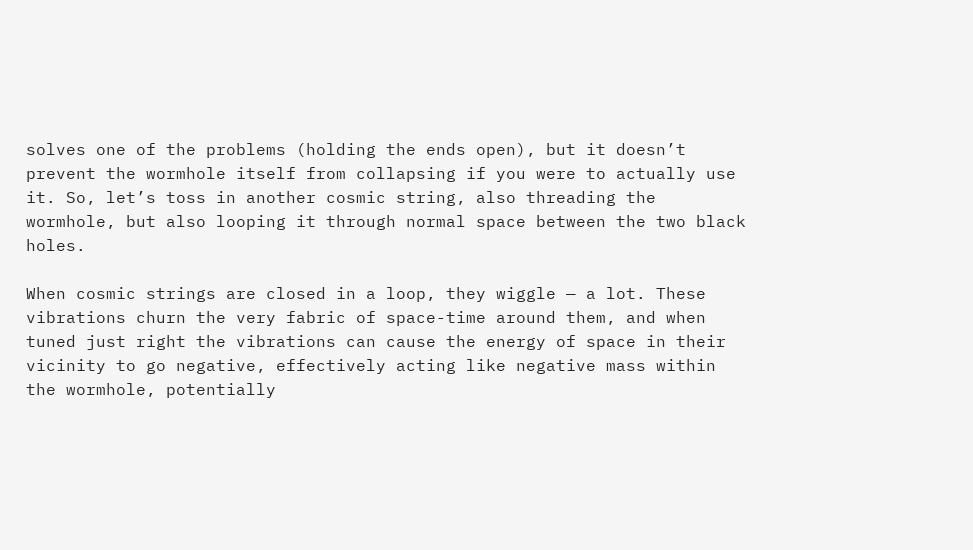solves one of the problems (holding the ends open), but it doesn’t prevent the wormhole itself from collapsing if you were to actually use it. So, let’s toss in another cosmic string, also threading the wormhole, but also looping it through normal space between the two black holes.

When cosmic strings are closed in a loop, they wiggle — a lot. These vibrations churn the very fabric of space-time around them, and when tuned just right the vibrations can cause the energy of space in their vicinity to go negative, effectively acting like negative mass within the wormhole, potentially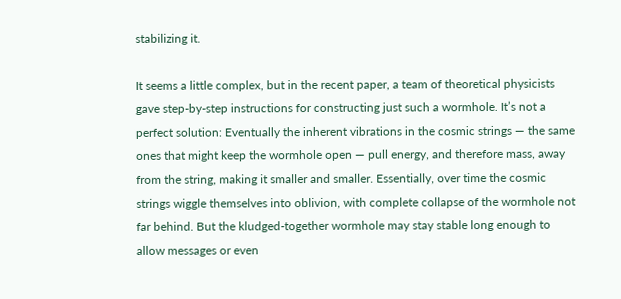stabilizing it.

It seems a little complex, but in the recent paper, a team of theoretical physicists gave step-by-step instructions for constructing just such a wormhole. It’s not a perfect solution: Eventually the inherent vibrations in the cosmic strings — the same ones that might keep the wormhole open — pull energy, and therefore mass, away from the string, making it smaller and smaller. Essentially, over time the cosmic strings wiggle themselves into oblivion, with complete collapse of the wormhole not far behind. But the kludged-together wormhole may stay stable long enough to allow messages or even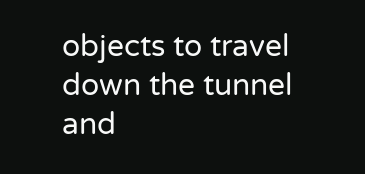objects to travel down the tunnel and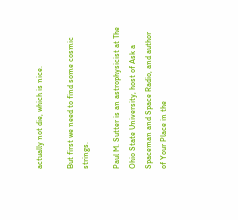actually not die, which is nice.

But first we need to find some cosmic strings.

Paul M. Sutter is an astrophysicist at The Ohio State University, host of Ask a Spaceman and Space Radio, and author of Your Place in the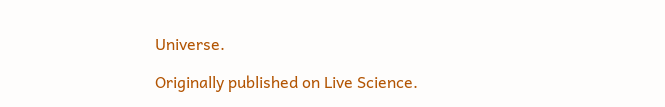Universe.

Originally published on Live Science.